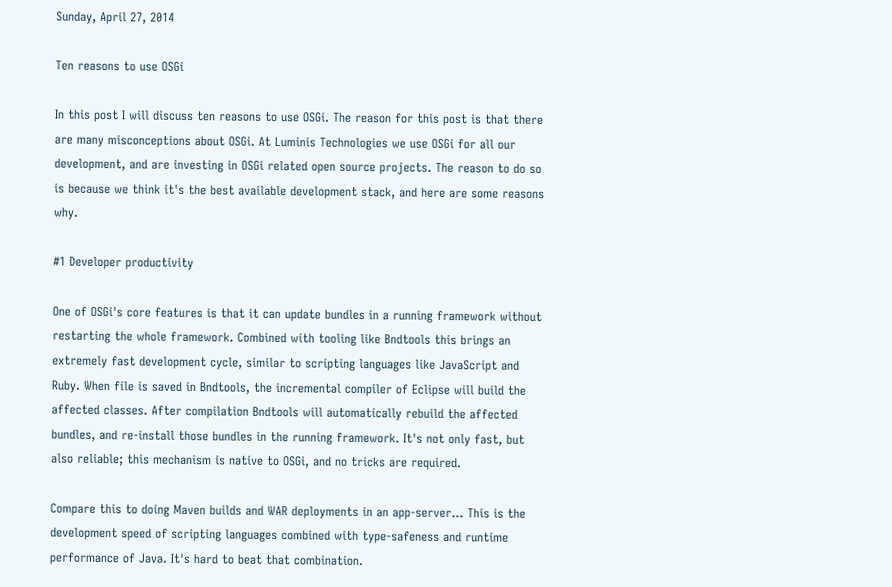Sunday, April 27, 2014

Ten reasons to use OSGi

In this post I will discuss ten reasons to use OSGi. The reason for this post is that there are many misconceptions about OSGi. At Luminis Technologies we use OSGi for all our development, and are investing in OSGi related open source projects. The reason to do so is because we think it's the best available development stack, and here are some reasons why.

#1 Developer productivity

One of OSGi's core features is that it can update bundles in a running framework without restarting the whole framework. Combined with tooling like Bndtools this brings an extremely fast development cycle, similar to scripting languages like JavaScript and Ruby. When file is saved in Bndtools, the incremental compiler of Eclipse will build the affected classes. After compilation Bndtools will automatically rebuild the affected bundles, and re-install those bundles in the running framework. It's not only fast, but also reliable; this mechanism is native to OSGi, and no tricks are required.

Compare this to doing Maven builds and WAR deployments in an app-server... This is the development speed of scripting languages combined with type-safeness and runtime performance of Java. It's hard to beat that combination.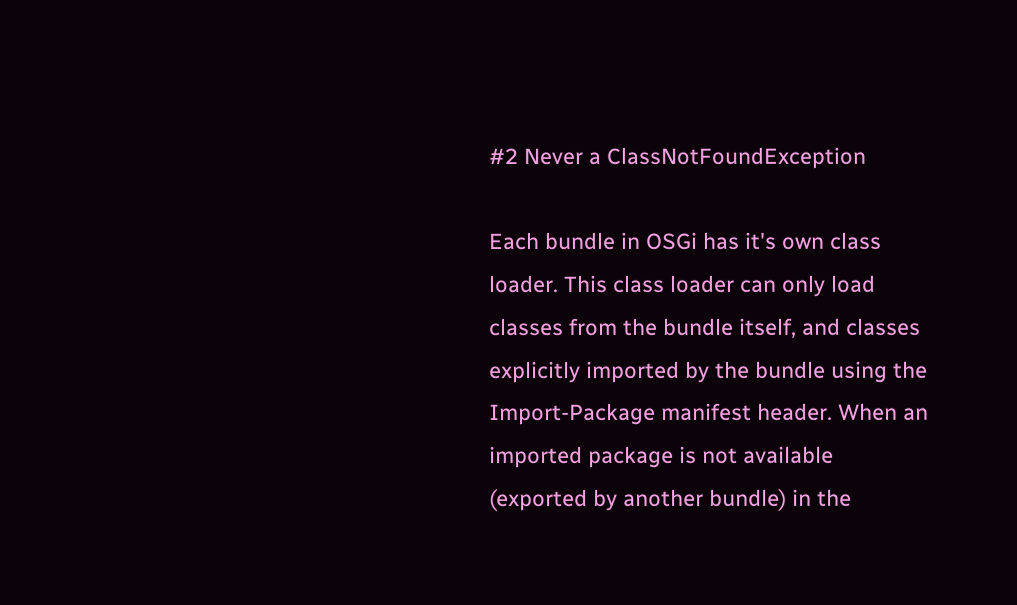#2 Never a ClassNotFoundException

Each bundle in OSGi has it's own class loader. This class loader can only load classes from the bundle itself, and classes explicitly imported by the bundle using the Import-Package manifest header. When an imported package is not available (exported by another bundle) in the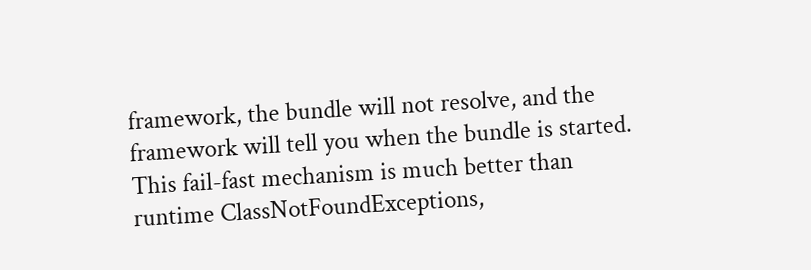framework, the bundle will not resolve, and the framework will tell you when the bundle is started. This fail-fast mechanism is much better than runtime ClassNotFoundExceptions,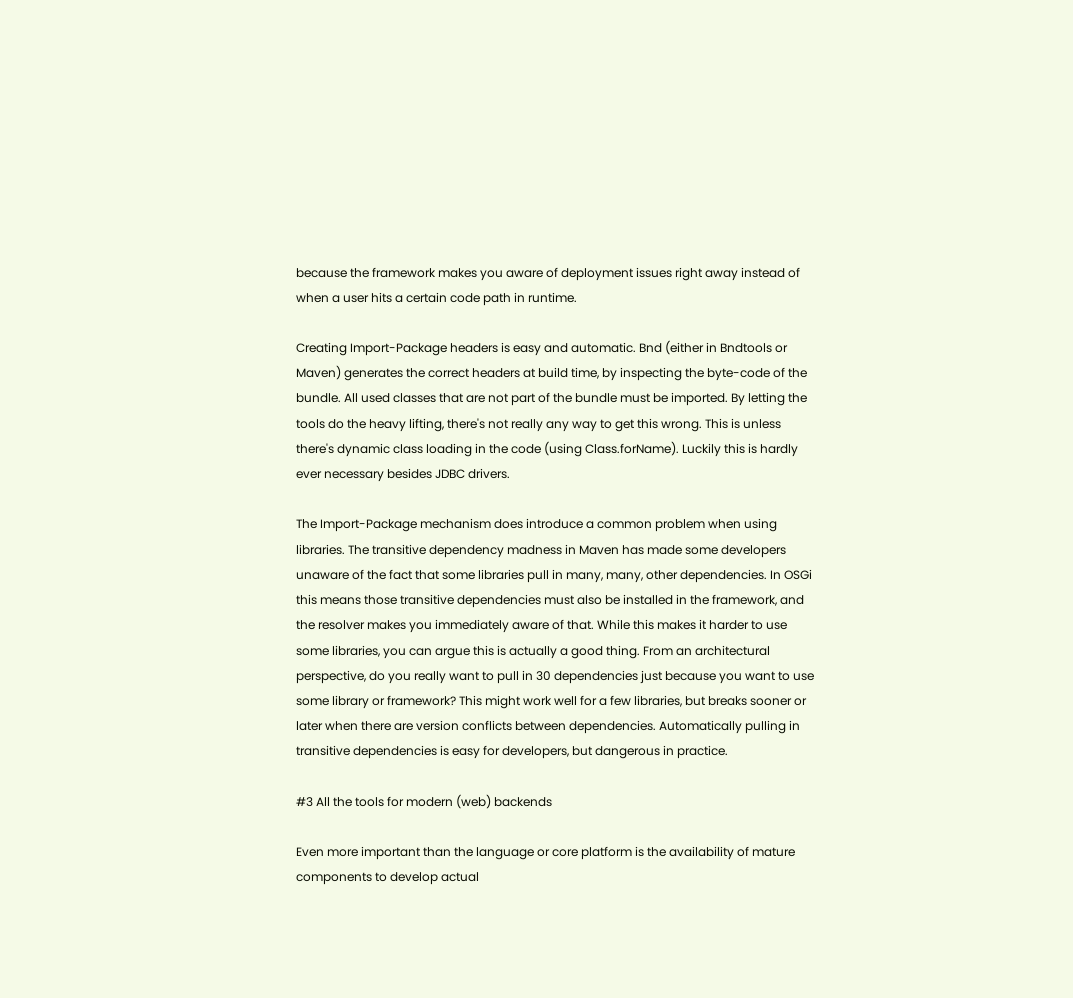because the framework makes you aware of deployment issues right away instead of when a user hits a certain code path in runtime.

Creating Import-Package headers is easy and automatic. Bnd (either in Bndtools or Maven) generates the correct headers at build time, by inspecting the byte-code of the bundle. All used classes that are not part of the bundle must be imported. By letting the tools do the heavy lifting, there's not really any way to get this wrong. This is unless there's dynamic class loading in the code (using Class.forName). Luckily this is hardly ever necessary besides JDBC drivers.

The Import-Package mechanism does introduce a common problem when using libraries. The transitive dependency madness in Maven has made some developers unaware of the fact that some libraries pull in many, many, other dependencies. In OSGi this means those transitive dependencies must also be installed in the framework, and the resolver makes you immediately aware of that. While this makes it harder to use some libraries, you can argue this is actually a good thing. From an architectural perspective, do you really want to pull in 30 dependencies just because you want to use some library or framework? This might work well for a few libraries, but breaks sooner or later when there are version conflicts between dependencies. Automatically pulling in transitive dependencies is easy for developers, but dangerous in practice.

#3 All the tools for modern (web) backends

Even more important than the language or core platform is the availability of mature components to develop actual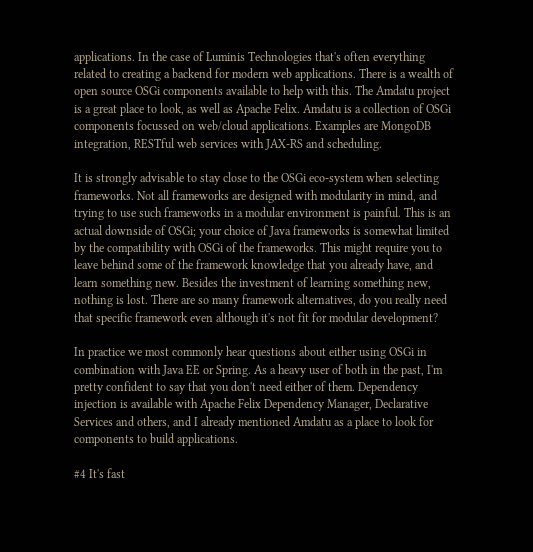applications. In the case of Luminis Technologies that's often everything related to creating a backend for modern web applications. There is a wealth of open source OSGi components available to help with this. The Amdatu project is a great place to look, as well as Apache Felix. Amdatu is a collection of OSGi components focussed on web/cloud applications. Examples are MongoDB integration, RESTful web services with JAX-RS and scheduling.

It is strongly advisable to stay close to the OSGi eco-system when selecting frameworks. Not all frameworks are designed with modularity in mind, and trying to use such frameworks in a modular environment is painful. This is an actual downside of OSGi; your choice of Java frameworks is somewhat limited by the compatibility with OSGi of the frameworks. This might require you to leave behind some of the framework knowledge that you already have, and learn something new. Besides the investment of learning something new, nothing is lost. There are so many framework alternatives, do you really need that specific framework even although it's not fit for modular development?

In practice we most commonly hear questions about either using OSGi in combination with Java EE or Spring. As a heavy user of both in the past, I'm pretty confident to say that you don't need either of them. Dependency injection is available with Apache Felix Dependency Manager, Declarative Services and others, and I already mentioned Amdatu as a place to look for components to build applications.

#4 It's fast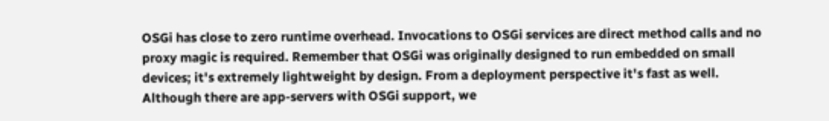OSGi has close to zero runtime overhead. Invocations to OSGi services are direct method calls and no proxy magic is required. Remember that OSGi was originally designed to run embedded on small devices; it's extremely lightweight by design. From a deployment perspective it's fast as well. Although there are app-servers with OSGi support, we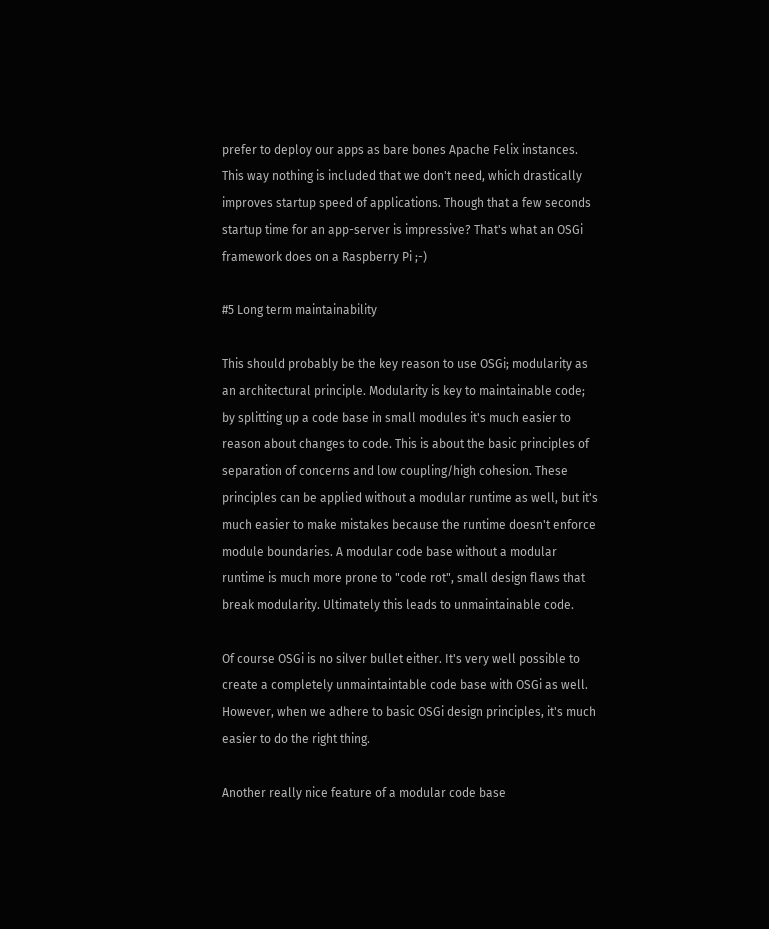prefer to deploy our apps as bare bones Apache Felix instances. This way nothing is included that we don't need, which drastically improves startup speed of applications. Though that a few seconds startup time for an app-server is impressive? That's what an OSGi framework does on a Raspberry Pi ;-)

#5 Long term maintainability

This should probably be the key reason to use OSGi; modularity as an architectural principle. Modularity is key to maintainable code; by splitting up a code base in small modules it's much easier to reason about changes to code. This is about the basic principles of separation of concerns and low coupling/high cohesion. These principles can be applied without a modular runtime as well, but it's much easier to make mistakes because the runtime doesn't enforce module boundaries. A modular code base without a modular runtime is much more prone to "code rot", small design flaws that break modularity. Ultimately this leads to unmaintainable code.

Of course OSGi is no silver bullet either. It's very well possible to create a completely unmaintaintable code base with OSGi as well. However, when we adhere to basic OSGi design principles, it's much easier to do the right thing.

Another really nice feature of a modular code base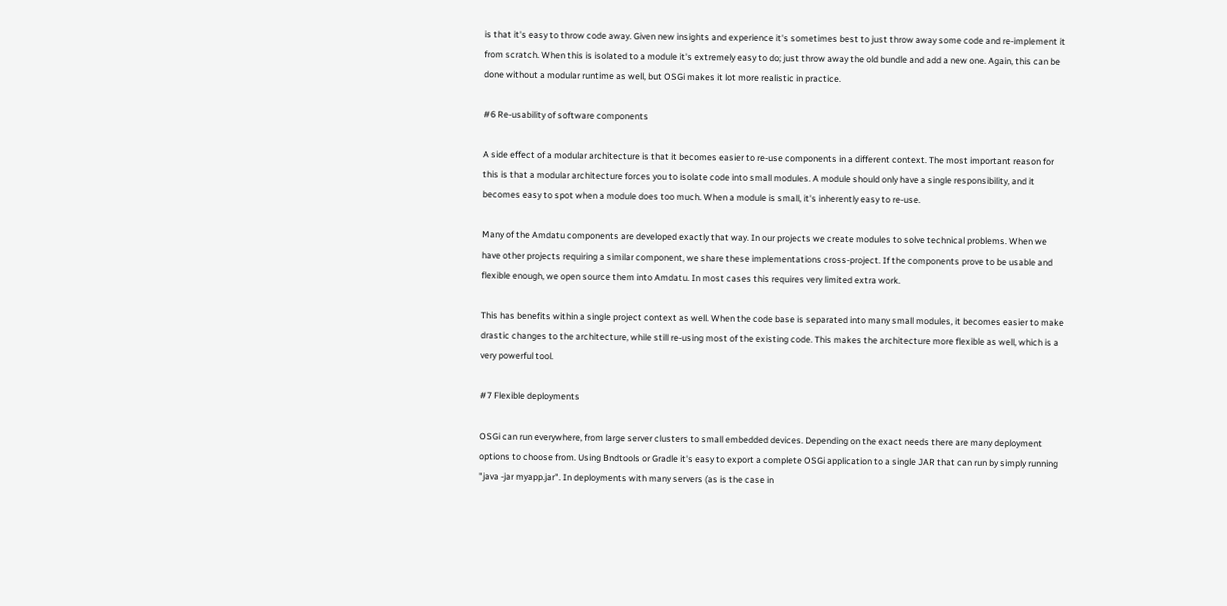is that it's easy to throw code away. Given new insights and experience it's sometimes best to just throw away some code and re-implement it from scratch. When this is isolated to a module it's extremely easy to do; just throw away the old bundle and add a new one. Again, this can be done without a modular runtime as well, but OSGi makes it lot more realistic in practice.

#6 Re-usability of software components

A side effect of a modular architecture is that it becomes easier to re-use components in a different context. The most important reason for this is that a modular architecture forces you to isolate code into small modules. A module should only have a single responsibility, and it becomes easy to spot when a module does too much. When a module is small, it's inherently easy to re-use.

Many of the Amdatu components are developed exactly that way. In our projects we create modules to solve technical problems. When we have other projects requiring a similar component, we share these implementations cross-project. If the components prove to be usable and flexible enough, we open source them into Amdatu. In most cases this requires very limited extra work.

This has benefits within a single project context as well. When the code base is separated into many small modules, it becomes easier to make drastic changes to the architecture, while still re-using most of the existing code. This makes the architecture more flexible as well, which is a very powerful tool.

#7 Flexible deployments

OSGi can run everywhere, from large server clusters to small embedded devices. Depending on the exact needs there are many deployment options to choose from. Using Bndtools or Gradle it's easy to export a complete OSGi application to a single JAR that can run by simply running "java -jar myapp.jar". In deployments with many servers (as is the case in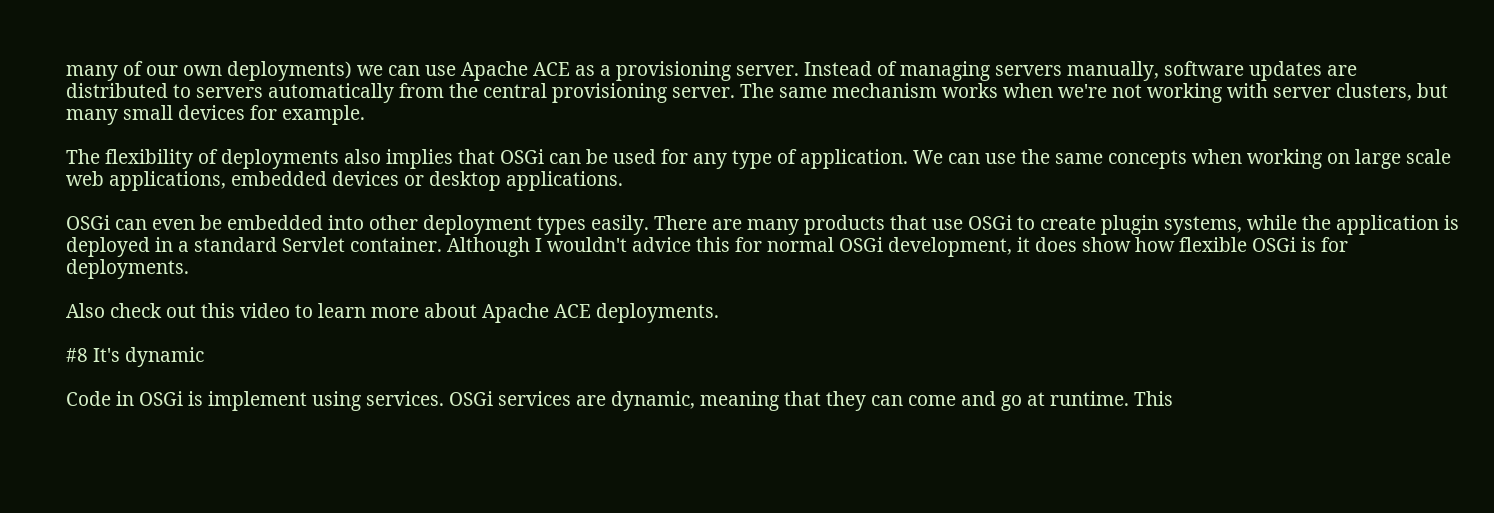many of our own deployments) we can use Apache ACE as a provisioning server. Instead of managing servers manually, software updates are distributed to servers automatically from the central provisioning server. The same mechanism works when we're not working with server clusters, but many small devices for example.

The flexibility of deployments also implies that OSGi can be used for any type of application. We can use the same concepts when working on large scale web applications, embedded devices or desktop applications.

OSGi can even be embedded into other deployment types easily. There are many products that use OSGi to create plugin systems, while the application is deployed in a standard Servlet container. Although I wouldn't advice this for normal OSGi development, it does show how flexible OSGi is for deployments.

Also check out this video to learn more about Apache ACE deployments.

#8 It's dynamic

Code in OSGi is implement using services. OSGi services are dynamic, meaning that they can come and go at runtime. This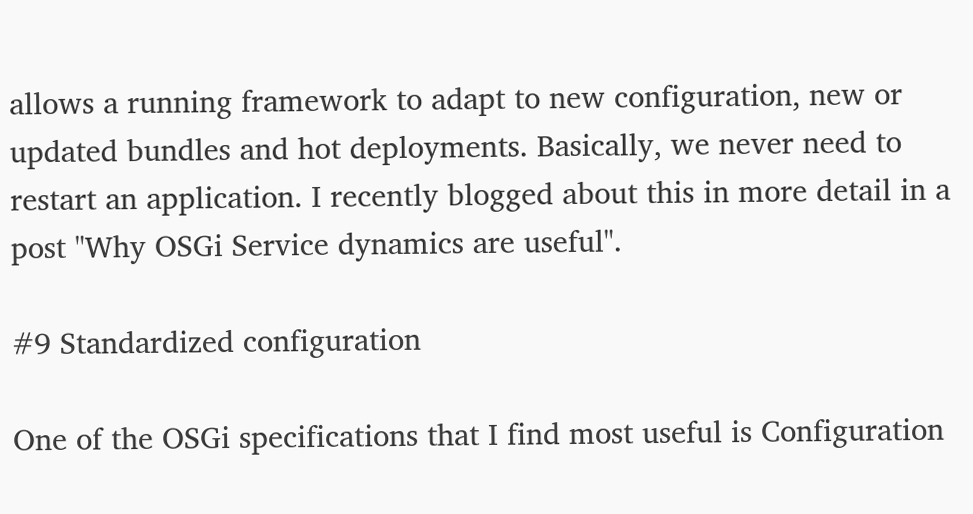allows a running framework to adapt to new configuration, new or updated bundles and hot deployments. Basically, we never need to restart an application. I recently blogged about this in more detail in a post "Why OSGi Service dynamics are useful".

#9 Standardized configuration

One of the OSGi specifications that I find most useful is Configuration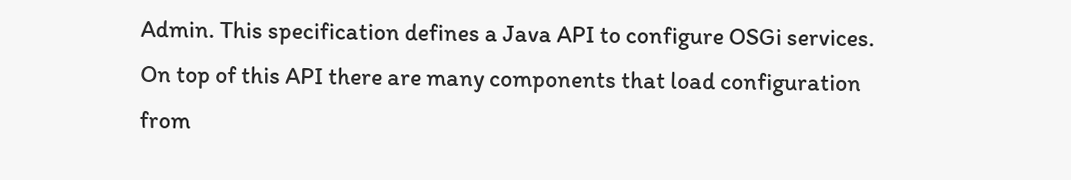Admin. This specification defines a Java API to configure OSGi services. On top of this API there are many components that load configuration from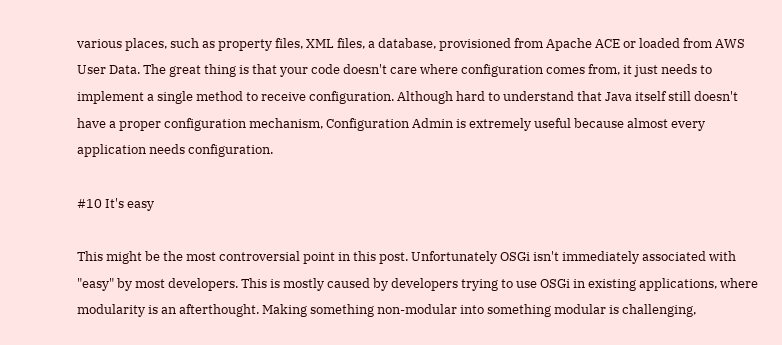various places, such as property files, XML files, a database, provisioned from Apache ACE or loaded from AWS User Data. The great thing is that your code doesn't care where configuration comes from, it just needs to implement a single method to receive configuration. Although hard to understand that Java itself still doesn't have a proper configuration mechanism, Configuration Admin is extremely useful because almost every application needs configuration.

#10 It's easy

This might be the most controversial point in this post. Unfortunately OSGi isn't immediately associated with "easy" by most developers. This is mostly caused by developers trying to use OSGi in existing applications, where modularity is an afterthought. Making something non-modular into something modular is challenging,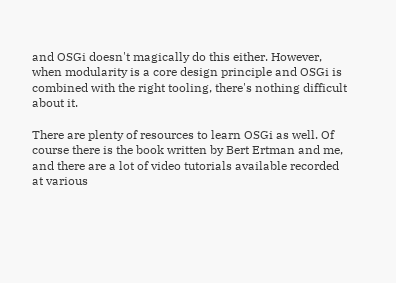and OSGi doesn't magically do this either. However, when modularity is a core design principle and OSGi is combined with the right tooling, there's nothing difficult about it.

There are plenty of resources to learn OSGi as well. Of course there is the book written by Bert Ertman and me, and there are a lot of video tutorials available recorded at various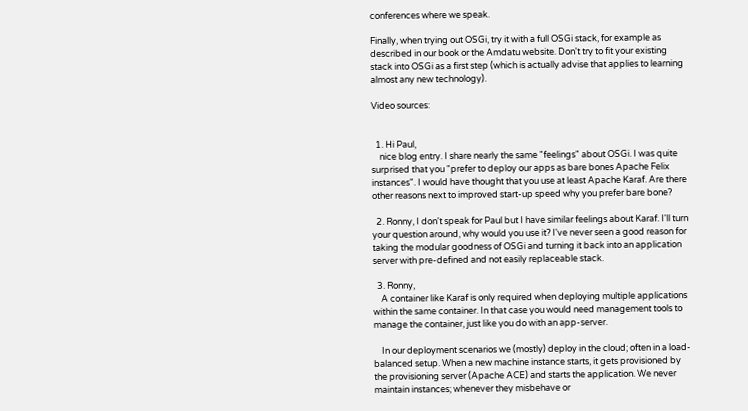conferences where we speak.

Finally, when trying out OSGi, try it with a full OSGi stack, for example as described in our book or the Amdatu website. Don't try to fit your existing stack into OSGi as a first step (which is actually advise that applies to learning almost any new technology).

Video sources:


  1. Hi Paul,
    nice blog entry. I share nearly the same "feelings" about OSGi. I was quite surprised that you "prefer to deploy our apps as bare bones Apache Felix instances". I would have thought that you use at least Apache Karaf. Are there other reasons next to improved start-up speed why you prefer bare bone?

  2. Ronny, I don't speak for Paul but I have similar feelings about Karaf. I'll turn your question around, why would you use it? I've never seen a good reason for taking the modular goodness of OSGi and turning it back into an application server with pre-defined and not easily replaceable stack.

  3. Ronny,
    A container like Karaf is only required when deploying multiple applications within the same container. In that case you would need management tools to manage the container, just like you do with an app-server.

    In our deployment scenarios we (mostly) deploy in the cloud; often in a load-balanced setup. When a new machine instance starts, it gets provisioned by the provisioning server (Apache ACE) and starts the application. We never maintain instances; whenever they misbehave or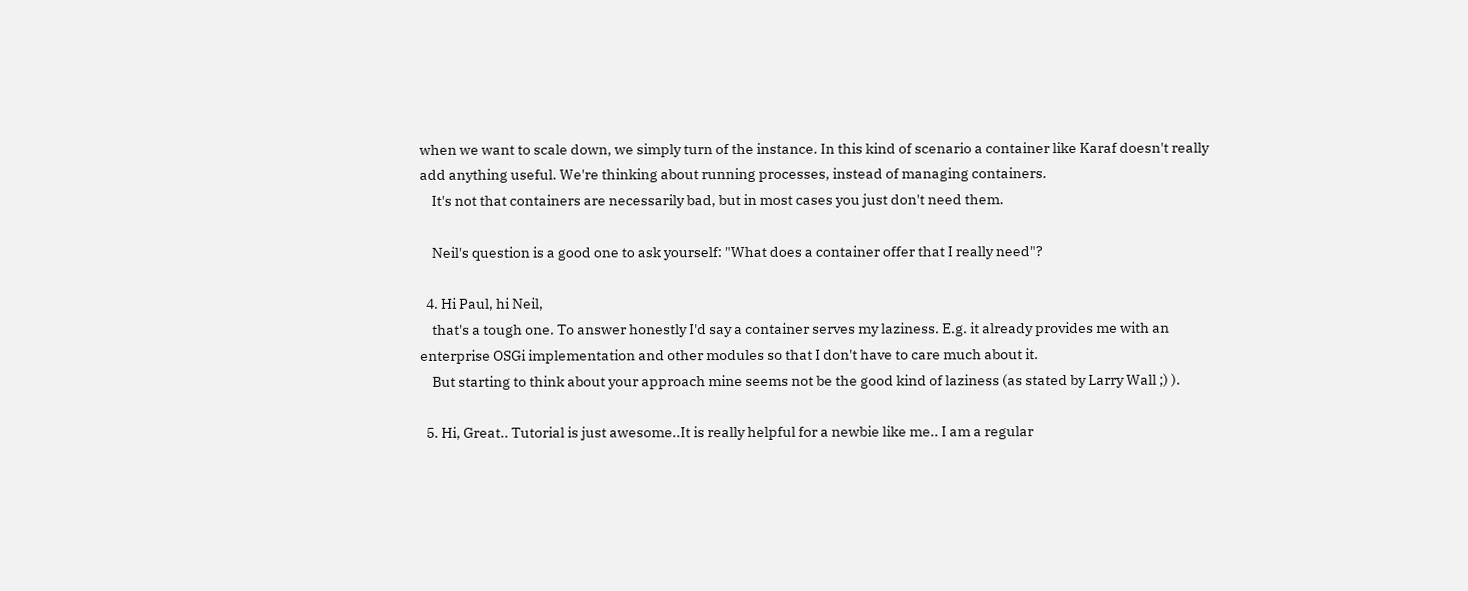when we want to scale down, we simply turn of the instance. In this kind of scenario a container like Karaf doesn't really add anything useful. We're thinking about running processes, instead of managing containers.
    It's not that containers are necessarily bad, but in most cases you just don't need them.

    Neil's question is a good one to ask yourself: "What does a container offer that I really need"?

  4. Hi Paul, hi Neil,
    that's a tough one. To answer honestly I'd say a container serves my laziness. E.g. it already provides me with an enterprise OSGi implementation and other modules so that I don't have to care much about it.
    But starting to think about your approach mine seems not be the good kind of laziness (as stated by Larry Wall ;) ).

  5. Hi, Great.. Tutorial is just awesome..It is really helpful for a newbie like me.. I am a regular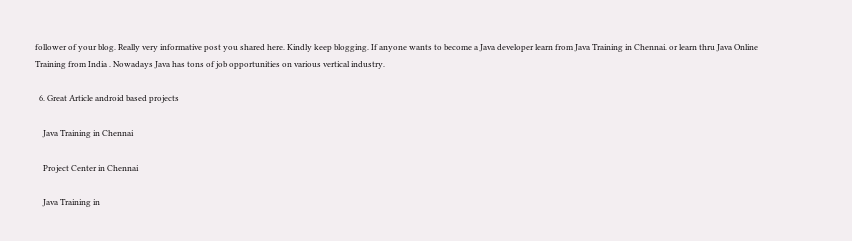follower of your blog. Really very informative post you shared here. Kindly keep blogging. If anyone wants to become a Java developer learn from Java Training in Chennai. or learn thru Java Online Training from India . Nowadays Java has tons of job opportunities on various vertical industry.

  6. Great Article android based projects

    Java Training in Chennai

    Project Center in Chennai

    Java Training in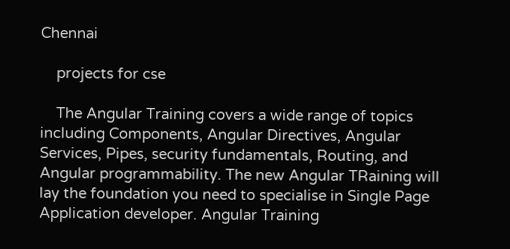Chennai

    projects for cse

    The Angular Training covers a wide range of topics including Components, Angular Directives, Angular Services, Pipes, security fundamentals, Routing, and Angular programmability. The new Angular TRaining will lay the foundation you need to specialise in Single Page Application developer. Angular Training